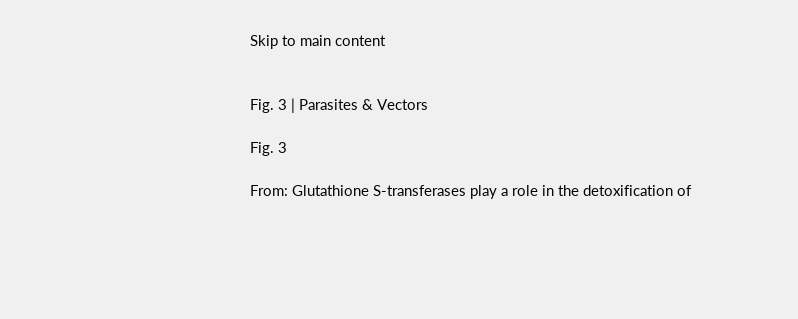Skip to main content


Fig. 3 | Parasites & Vectors

Fig. 3

From: Glutathione S-transferases play a role in the detoxification of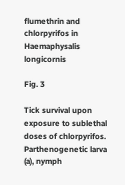flumethrin and chlorpyrifos in Haemaphysalis longicornis

Fig. 3

Tick survival upon exposure to sublethal doses of chlorpyrifos. Parthenogenetic larva (a), nymph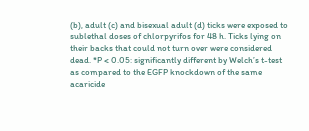(b), adult (c) and bisexual adult (d) ticks were exposed to sublethal doses of chlorpyrifos for 48 h. Ticks lying on their backs that could not turn over were considered dead. *P < 0.05: significantly different by Welch’s t-test as compared to the EGFP knockdown of the same acaricide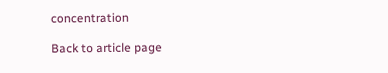concentration

Back to article page